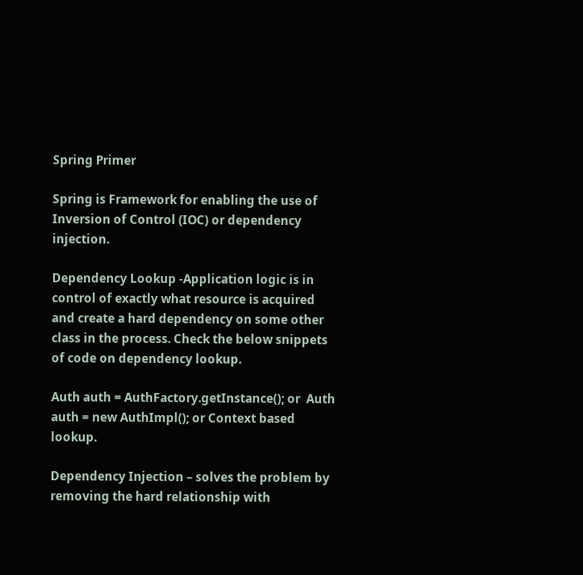Spring Primer

Spring is Framework for enabling the use of Inversion of Control (IOC) or dependency injection.

Dependency Lookup -Application logic is in control of exactly what resource is acquired and create a hard dependency on some other class in the process. Check the below snippets of code on dependency lookup.

Auth auth = AuthFactory.getInstance(); or  Auth auth = new AuthImpl(); or Context based lookup.

Dependency Injection – solves the problem by removing the hard relationship with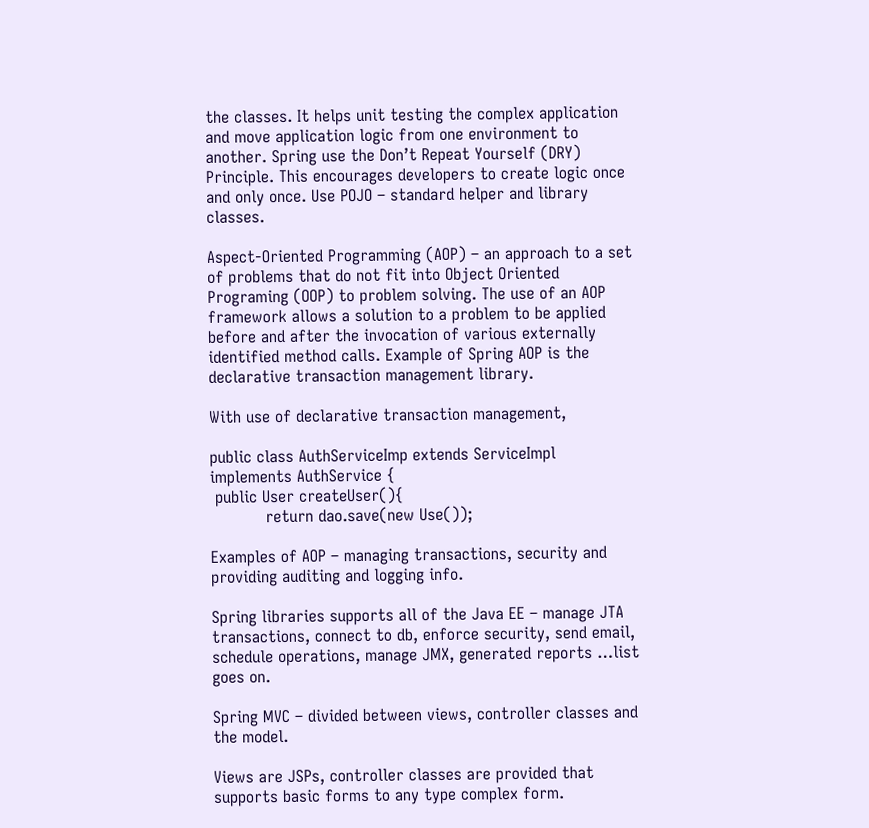the classes. It helps unit testing the complex application and move application logic from one environment to another. Spring use the Don’t Repeat Yourself (DRY) Principle. This encourages developers to create logic once and only once. Use POJO – standard helper and library classes.

Aspect-Oriented Programming (AOP) – an approach to a set of problems that do not fit into Object Oriented Programing (OOP) to problem solving. The use of an AOP framework allows a solution to a problem to be applied before and after the invocation of various externally identified method calls. Example of Spring AOP is the declarative transaction management library.

With use of declarative transaction management,

public class AuthServiceImp extends ServiceImpl implements AuthService {
 public User createUser(){
           return dao.save(new Use());

Examples of AOP – managing transactions, security and providing auditing and logging info.

Spring libraries supports all of the Java EE – manage JTA transactions, connect to db, enforce security, send email, schedule operations, manage JMX, generated reports …list goes on.

Spring MVC – divided between views, controller classes and the model.

Views are JSPs, controller classes are provided that supports basic forms to any type complex form.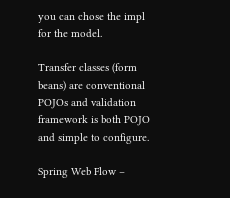you can chose the impl for the model.

Transfer classes (form beans) are conventional POJOs and validation framework is both POJO and simple to configure.

Spring Web Flow –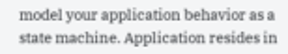model your application behavior as a state machine. Application resides in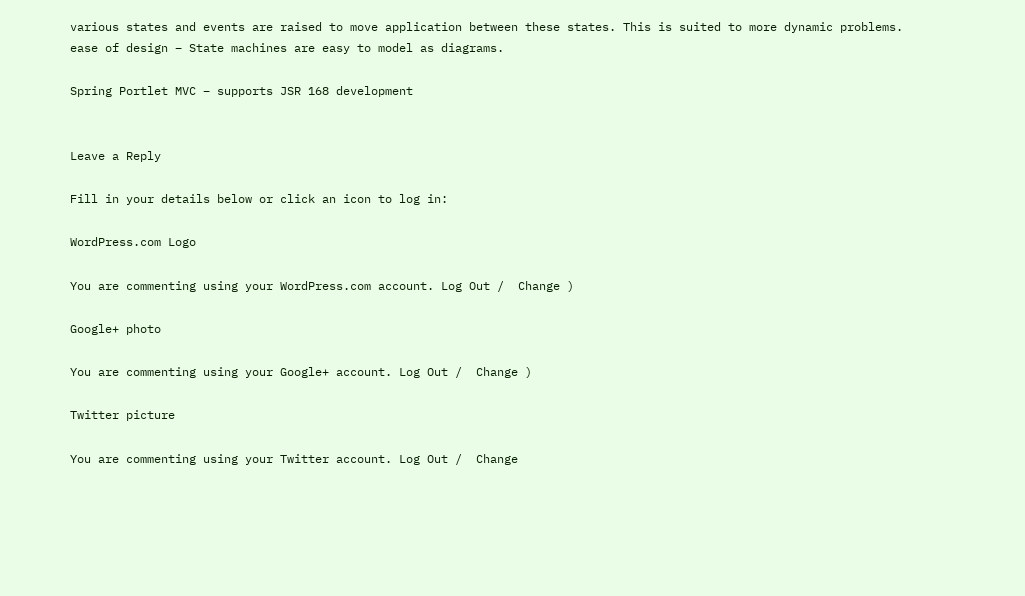various states and events are raised to move application between these states. This is suited to more dynamic problems. ease of design – State machines are easy to model as diagrams.

Spring Portlet MVC – supports JSR 168 development


Leave a Reply

Fill in your details below or click an icon to log in:

WordPress.com Logo

You are commenting using your WordPress.com account. Log Out /  Change )

Google+ photo

You are commenting using your Google+ account. Log Out /  Change )

Twitter picture

You are commenting using your Twitter account. Log Out /  Change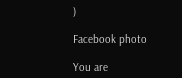)

Facebook photo

You are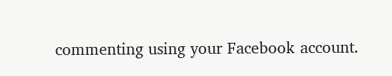commenting using your Facebook account.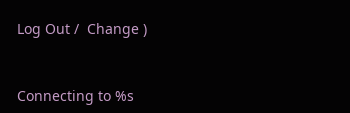Log Out /  Change )


Connecting to %s